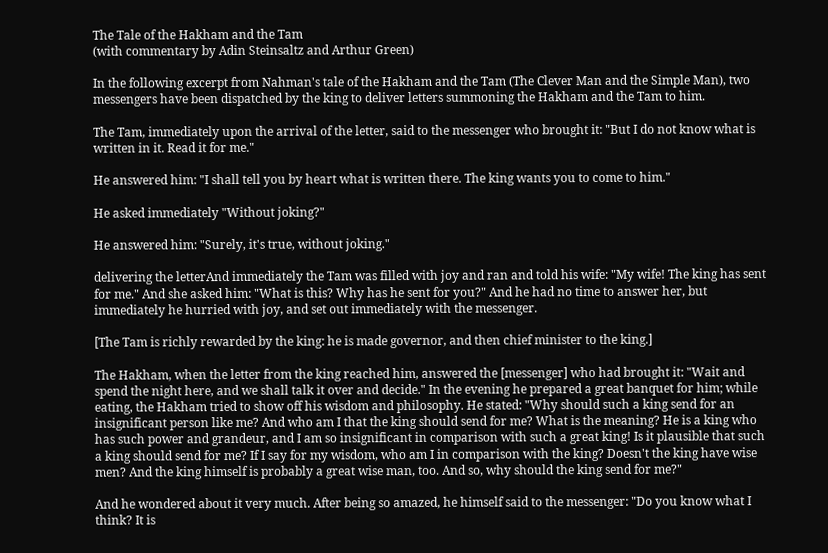The Tale of the Hakham and the Tam
(with commentary by Adin Steinsaltz and Arthur Green)

In the following excerpt from Nahman's tale of the Hakham and the Tam (The Clever Man and the Simple Man), two messengers have been dispatched by the king to deliver letters summoning the Hakham and the Tam to him.

The Tam, immediately upon the arrival of the letter, said to the messenger who brought it: "But I do not know what is written in it. Read it for me."

He answered him: "I shall tell you by heart what is written there. The king wants you to come to him."

He asked immediately "Without joking?"

He answered him: "Surely, it's true, without joking."

delivering the letterAnd immediately the Tam was filled with joy and ran and told his wife: "My wife! The king has sent for me." And she asked him: "What is this? Why has he sent for you?" And he had no time to answer her, but immediately he hurried with joy, and set out immediately with the messenger.

[The Tam is richly rewarded by the king: he is made governor, and then chief minister to the king.]

The Hakham, when the letter from the king reached him, answered the [messenger] who had brought it: "Wait and spend the night here, and we shall talk it over and decide." In the evening he prepared a great banquet for him; while eating, the Hakham tried to show off his wisdom and philosophy. He stated: "Why should such a king send for an insignificant person like me? And who am I that the king should send for me? What is the meaning? He is a king who has such power and grandeur, and I am so insignificant in comparison with such a great king! Is it plausible that such a king should send for me? If I say for my wisdom, who am I in comparison with the king? Doesn't the king have wise men? And the king himself is probably a great wise man, too. And so, why should the king send for me?"

And he wondered about it very much. After being so amazed, he himself said to the messenger: "Do you know what I think? It is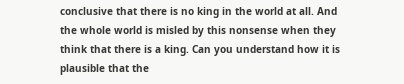conclusive that there is no king in the world at all. And the whole world is misled by this nonsense when they think that there is a king. Can you understand how it is plausible that the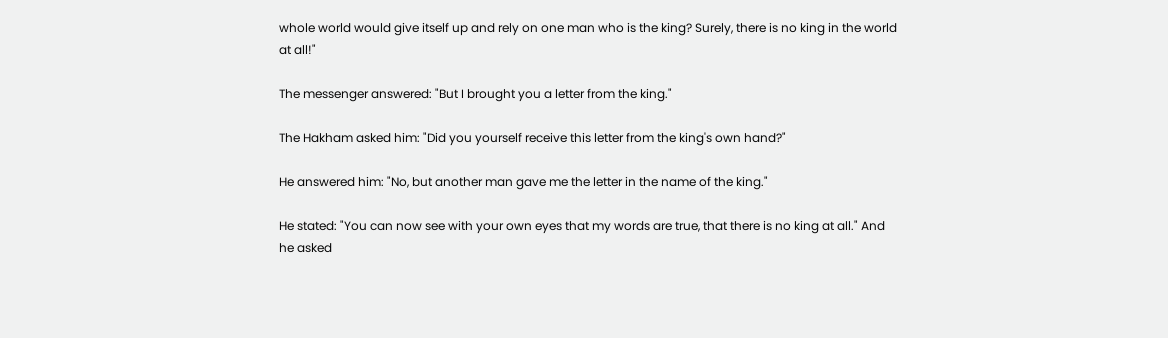whole world would give itself up and rely on one man who is the king? Surely, there is no king in the world at all!"

The messenger answered: "But I brought you a letter from the king."

The Hakham asked him: "Did you yourself receive this letter from the king's own hand?"

He answered him: "No, but another man gave me the letter in the name of the king."

He stated: "You can now see with your own eyes that my words are true, that there is no king at all." And he asked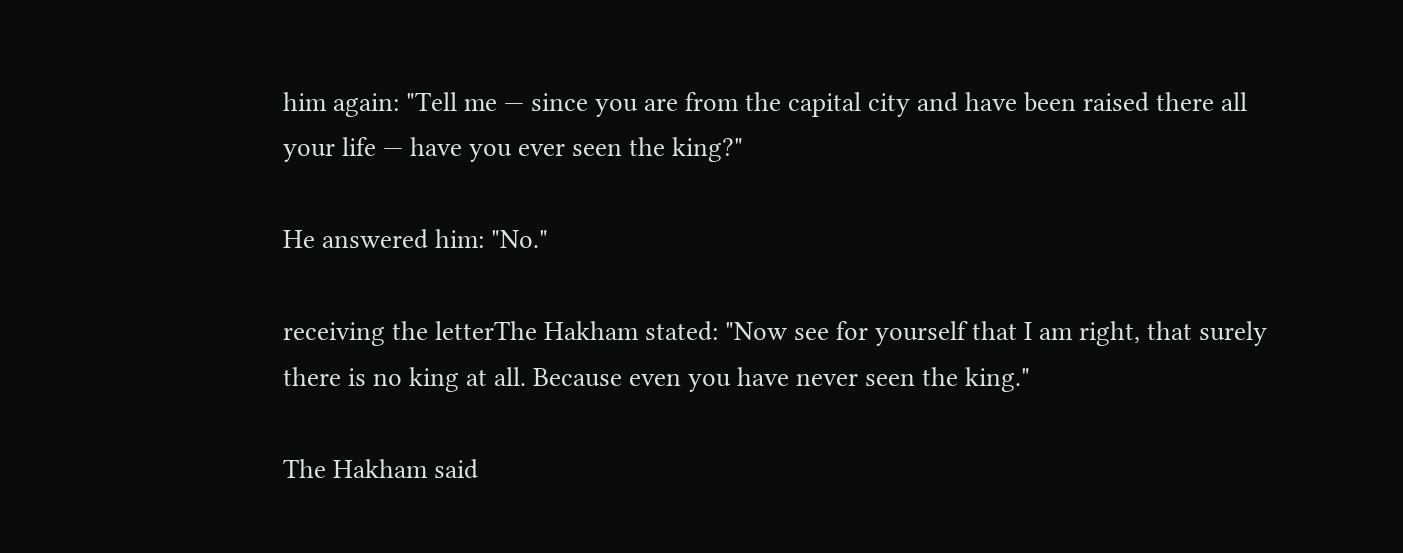him again: "Tell me — since you are from the capital city and have been raised there all your life — have you ever seen the king?"

He answered him: "No."

receiving the letterThe Hakham stated: "Now see for yourself that I am right, that surely there is no king at all. Because even you have never seen the king."

The Hakham said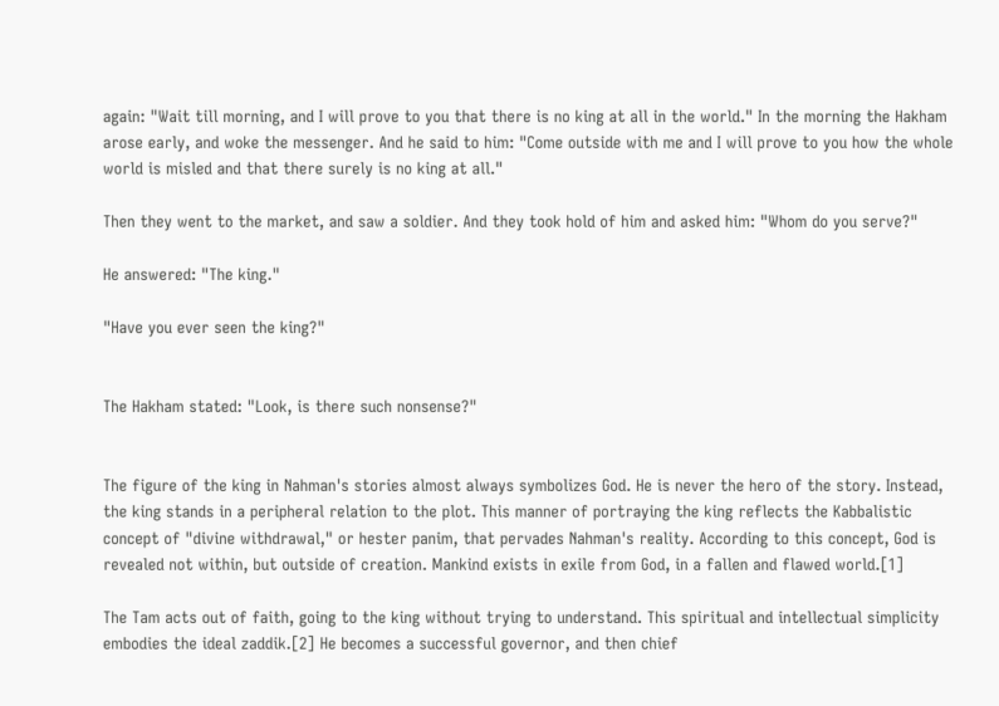again: "Wait till morning, and I will prove to you that there is no king at all in the world." In the morning the Hakham arose early, and woke the messenger. And he said to him: "Come outside with me and I will prove to you how the whole world is misled and that there surely is no king at all."

Then they went to the market, and saw a soldier. And they took hold of him and asked him: "Whom do you serve?"

He answered: "The king."

"Have you ever seen the king?"


The Hakham stated: "Look, is there such nonsense?"


The figure of the king in Nahman's stories almost always symbolizes God. He is never the hero of the story. Instead, the king stands in a peripheral relation to the plot. This manner of portraying the king reflects the Kabbalistic concept of "divine withdrawal," or hester panim, that pervades Nahman's reality. According to this concept, God is revealed not within, but outside of creation. Mankind exists in exile from God, in a fallen and flawed world.[1]

The Tam acts out of faith, going to the king without trying to understand. This spiritual and intellectual simplicity embodies the ideal zaddik.[2] He becomes a successful governor, and then chief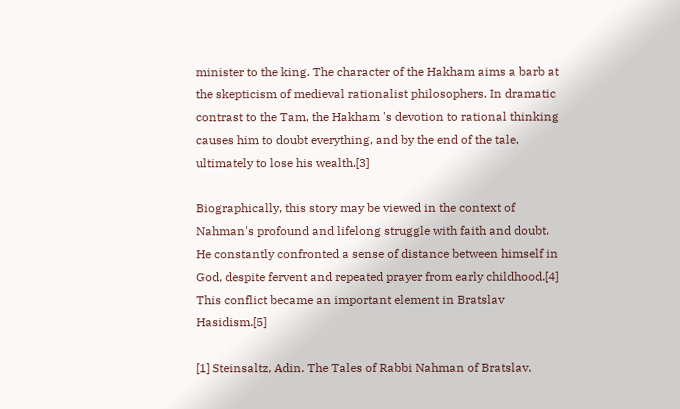minister to the king. The character of the Hakham aims a barb at the skepticism of medieval rationalist philosophers. In dramatic contrast to the Tam, the Hakham 's devotion to rational thinking causes him to doubt everything, and by the end of the tale, ultimately to lose his wealth.[3]

Biographically, this story may be viewed in the context of Nahman's profound and lifelong struggle with faith and doubt. He constantly confronted a sense of distance between himself in God, despite fervent and repeated prayer from early childhood.[4] This conflict became an important element in Bratslav Hasidism.[5]

[1] Steinsaltz, Adin. The Tales of Rabbi Nahman of Bratslav.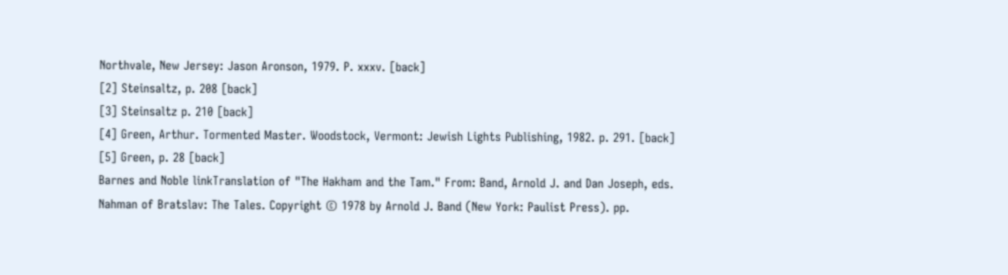Northvale, New Jersey: Jason Aronson, 1979. P. xxxv. [back]
[2] Steinsaltz, p. 208 [back]
[3] Steinsaltz p. 210 [back]
[4] Green, Arthur. Tormented Master. Woodstock, Vermont: Jewish Lights Publishing, 1982. p. 291. [back]
[5] Green, p. 28 [back]
Barnes and Noble linkTranslation of "The Hakham and the Tam." From: Band, Arnold J. and Dan Joseph, eds. Nahman of Bratslav: The Tales. Copyright © 1978 by Arnold J. Band (New York: Paulist Press). pp.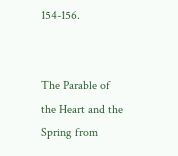154-156.


The Parable of the Heart and the Spring from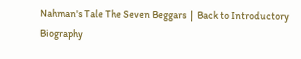Nahman's Tale The Seven Beggars  |  Back to Introductory Biography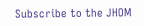Subscribe to the JHOM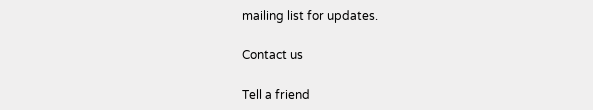mailing list for updates.

Contact us

Tell a friend